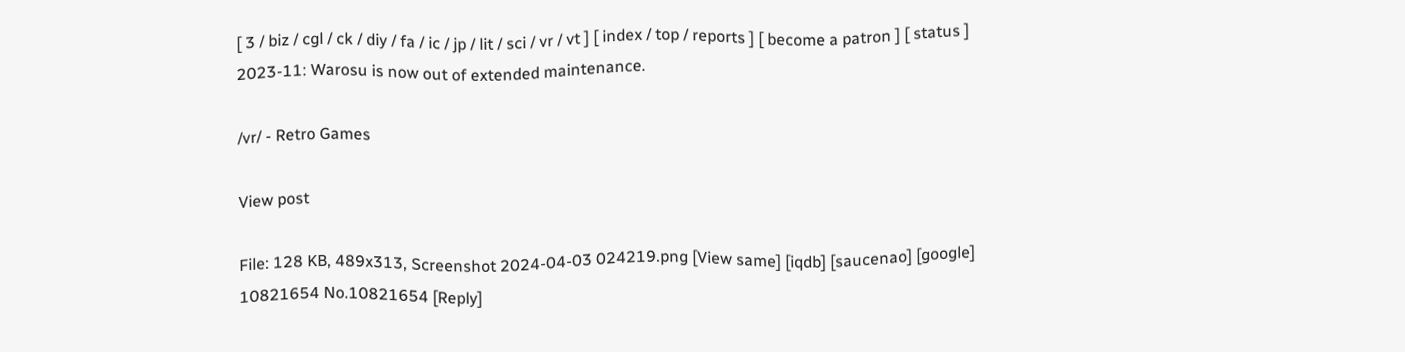[ 3 / biz / cgl / ck / diy / fa / ic / jp / lit / sci / vr / vt ] [ index / top / reports ] [ become a patron ] [ status ]
2023-11: Warosu is now out of extended maintenance.

/vr/ - Retro Games

View post

File: 128 KB, 489x313, Screenshot 2024-04-03 024219.png [View same] [iqdb] [saucenao] [google]
10821654 No.10821654 [Reply]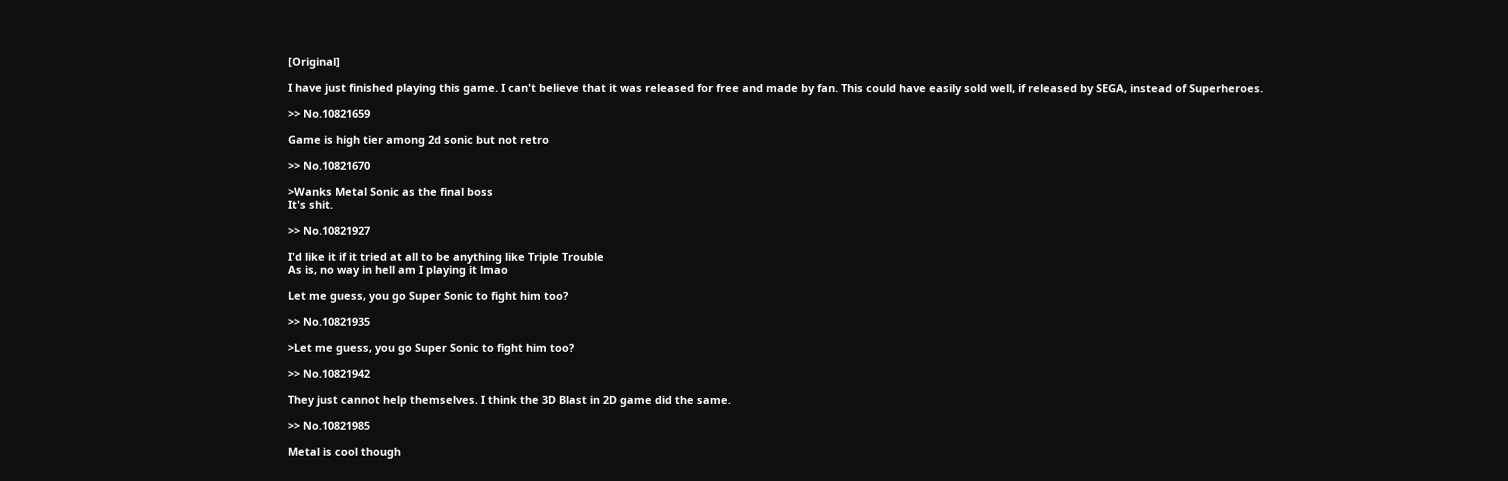[Original]

I have just finished playing this game. I can't believe that it was released for free and made by fan. This could have easily sold well, if released by SEGA, instead of Superheroes.

>> No.10821659

Game is high tier among 2d sonic but not retro

>> No.10821670

>Wanks Metal Sonic as the final boss
It's shit.

>> No.10821927

I'd like it if it tried at all to be anything like Triple Trouble
As is, no way in hell am I playing it lmao

Let me guess, you go Super Sonic to fight him too?

>> No.10821935

>Let me guess, you go Super Sonic to fight him too?

>> No.10821942

They just cannot help themselves. I think the 3D Blast in 2D game did the same.

>> No.10821985

Metal is cool though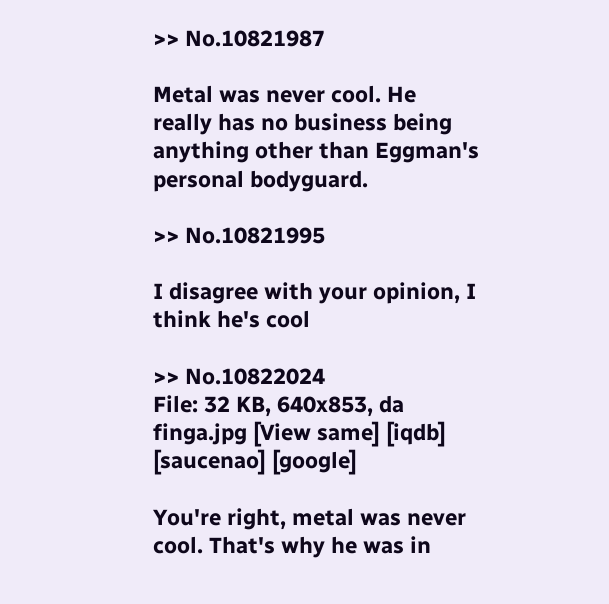>> No.10821987

Metal was never cool. He really has no business being anything other than Eggman's personal bodyguard.

>> No.10821995

I disagree with your opinion, I think he's cool

>> No.10822024
File: 32 KB, 640x853, da finga.jpg [View same] [iqdb] [saucenao] [google]

You're right, metal was never cool. That's why he was in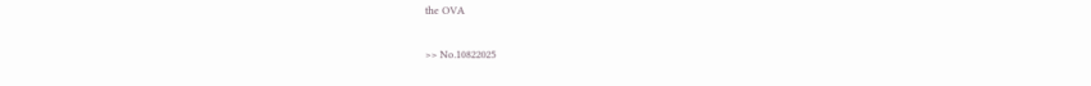the OVA

>> No.10822025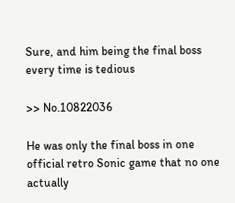Sure, and him being the final boss every time is tedious

>> No.10822036

He was only the final boss in one official retro Sonic game that no one actually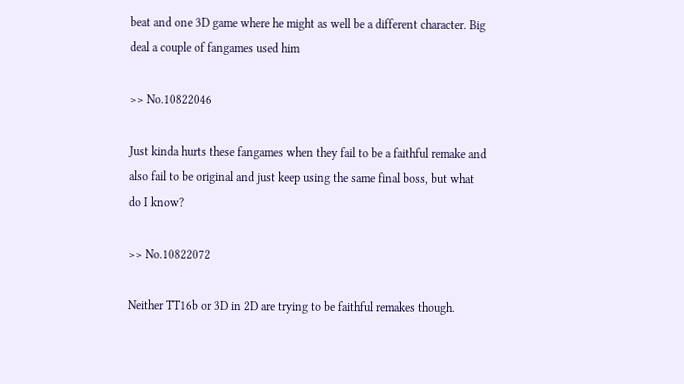beat and one 3D game where he might as well be a different character. Big deal a couple of fangames used him

>> No.10822046

Just kinda hurts these fangames when they fail to be a faithful remake and also fail to be original and just keep using the same final boss, but what do I know?

>> No.10822072

Neither TT16b or 3D in 2D are trying to be faithful remakes though.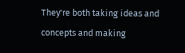They're both taking ideas and concepts and making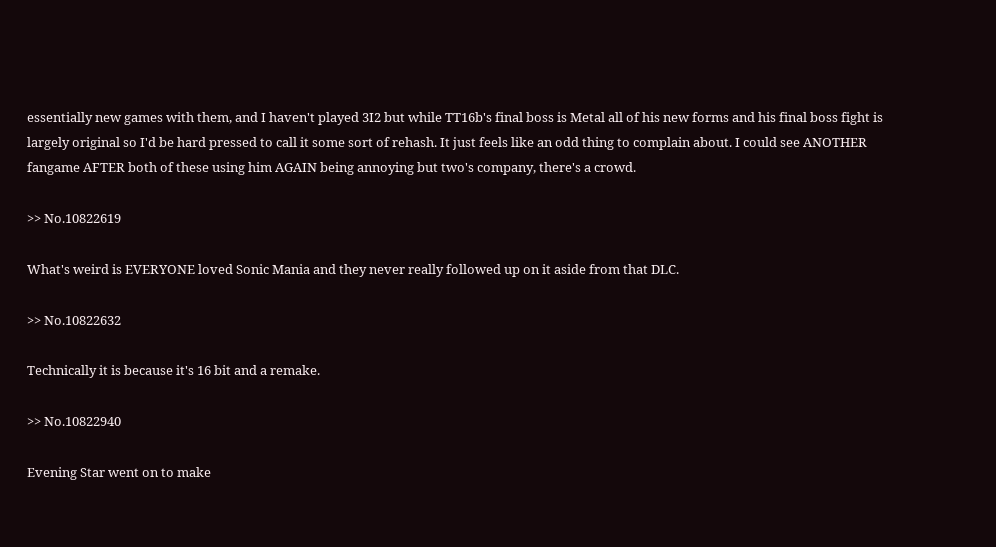essentially new games with them, and I haven't played 3I2 but while TT16b's final boss is Metal all of his new forms and his final boss fight is largely original so I'd be hard pressed to call it some sort of rehash. It just feels like an odd thing to complain about. I could see ANOTHER fangame AFTER both of these using him AGAIN being annoying but two's company, there's a crowd.

>> No.10822619

What's weird is EVERYONE loved Sonic Mania and they never really followed up on it aside from that DLC.

>> No.10822632

Technically it is because it's 16 bit and a remake.

>> No.10822940

Evening Star went on to make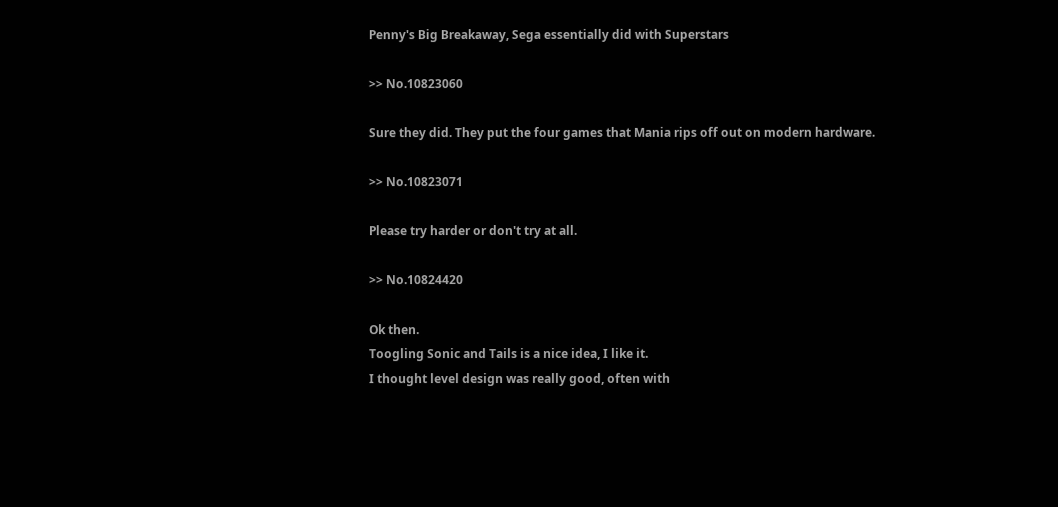Penny's Big Breakaway, Sega essentially did with Superstars

>> No.10823060

Sure they did. They put the four games that Mania rips off out on modern hardware.

>> No.10823071

Please try harder or don't try at all.

>> No.10824420

Ok then.
Toogling Sonic and Tails is a nice idea, I like it.
I thought level design was really good, often with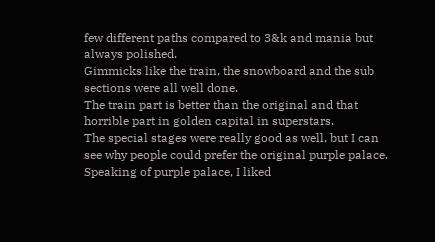few different paths compared to 3&k and mania but always polished.
Gimmicks like the train, the snowboard and the sub sections were all well done.
The train part is better than the original and that horrible part in golden capital in superstars.
The special stages were really good as well, but I can see why people could prefer the original purple palace.
Speaking of purple palace, I liked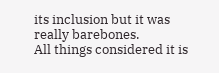its inclusion but it was really barebones.
All things considered it is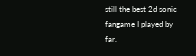still the best 2d sonic fangame I played by far.